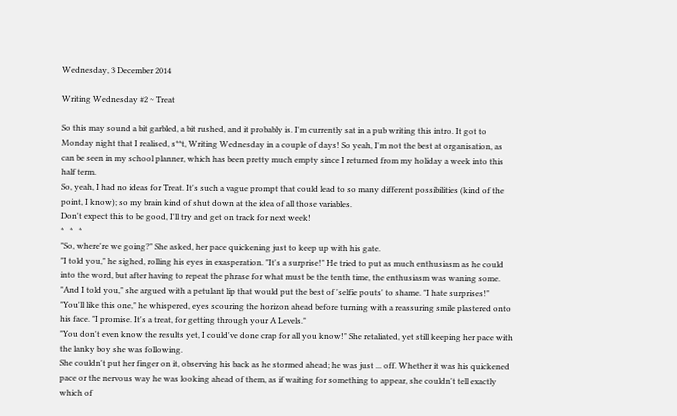Wednesday, 3 December 2014

Writing Wednesday #2 ~ Treat

So this may sound a bit garbled, a bit rushed, and it probably is. I'm currently sat in a pub writing this intro. It got to Monday night that I realised, s**t, Writing Wednesday in a couple of days! So yeah, I'm not the best at organisation, as can be seen in my school planner, which has been pretty much empty since I returned from my holiday a week into this half term.
So, yeah, I had no ideas for Treat. It's such a vague prompt that could lead to so many different possibilities (kind of the point, I know); so my brain kind of shut down at the idea of all those variables.
Don't expect this to be good, I'll try and get on track for next week!
*   *   *
"So, where're we going?" She asked, her pace quickening just to keep up with his gate.
"I told you," he sighed, rolling his eyes in exasperation. "It's a surprise!" He tried to put as much enthusiasm as he could into the word, but after having to repeat the phrase for what must be the tenth time, the enthusiasm was waning some.
"And I told you," she argued with a petulant lip that would put the best of 'selfie pouts' to shame. "I hate surprises!"
"You'll like this one," he whispered, eyes scouring the horizon ahead before turning with a reassuring smile plastered onto his face. "I promise. It's a treat, for getting through your A Levels."
"You don't even know the results yet, I could've done crap for all you know!" She retaliated, yet still keeping her pace with the lanky boy she was following.
She couldn't put her finger on it, observing his back as he stormed ahead; he was just ... off. Whether it was his quickened pace or the nervous way he was looking ahead of them, as if waiting for something to appear, she couldn't tell exactly which of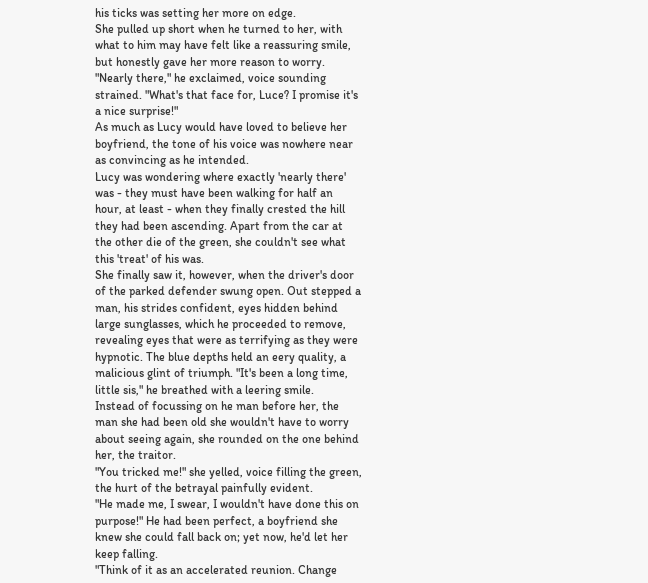his ticks was setting her more on edge.
She pulled up short when he turned to her, with what to him may have felt like a reassuring smile, but honestly gave her more reason to worry. "Nearly there," he exclaimed, voice sounding strained. "What's that face for, Luce? I promise it's a nice surprise!"
As much as Lucy would have loved to believe her boyfriend, the tone of his voice was nowhere near as convincing as he intended.
Lucy was wondering where exactly 'nearly there' was - they must have been walking for half an hour, at least - when they finally crested the hill they had been ascending. Apart from the car at the other die of the green, she couldn't see what this 'treat' of his was.
She finally saw it, however, when the driver's door of the parked defender swung open. Out stepped a man, his strides confident, eyes hidden behind large sunglasses, which he proceeded to remove, revealing eyes that were as terrifying as they were hypnotic. The blue depths held an eery quality, a malicious glint of triumph. "It's been a long time, little sis," he breathed with a leering smile.
Instead of focussing on he man before her, the man she had been old she wouldn't have to worry about seeing again, she rounded on the one behind her, the traitor.
"You tricked me!" she yelled, voice filling the green, the hurt of the betrayal painfully evident.
"He made me, I swear, I wouldn't have done this on purpose!" He had been perfect, a boyfriend she knew she could fall back on; yet now, he'd let her keep falling.
"Think of it as an accelerated reunion. Change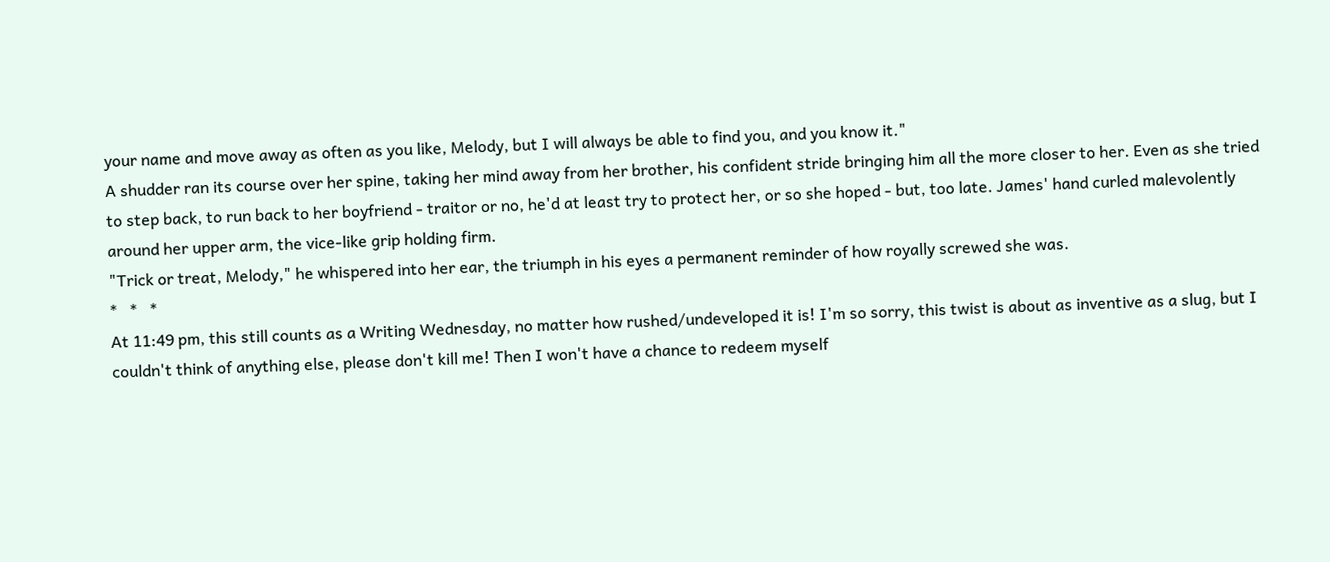your name and move away as often as you like, Melody, but I will always be able to find you, and you know it."
A shudder ran its course over her spine, taking her mind away from her brother, his confident stride bringing him all the more closer to her. Even as she tried to step back, to run back to her boyfriend - traitor or no, he'd at least try to protect her, or so she hoped - but, too late. James' hand curled malevolently around her upper arm, the vice-like grip holding firm.
"Trick or treat, Melody," he whispered into her ear, the triumph in his eyes a permanent reminder of how royally screwed she was.
*   *   *
At 11:49 pm, this still counts as a Writing Wednesday, no matter how rushed/undeveloped it is! I'm so sorry, this twist is about as inventive as a slug, but I couldn't think of anything else, please don't kill me! Then I won't have a chance to redeem myself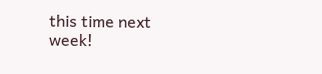this time next week!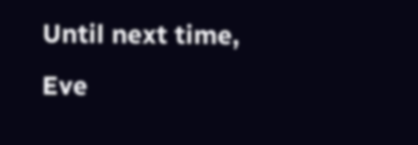Until next time, Eve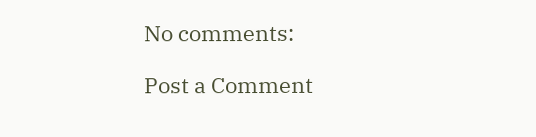No comments:

Post a Comment